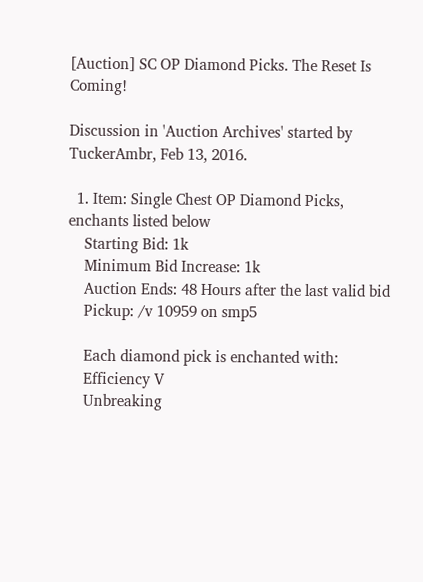[Auction] SC OP Diamond Picks. The Reset Is Coming!

Discussion in 'Auction Archives' started by TuckerAmbr, Feb 13, 2016.

  1. Item: Single Chest OP Diamond Picks, enchants listed below
    Starting Bid: 1k
    Minimum Bid Increase: 1k
    Auction Ends: 48 Hours after the last valid bid
    Pickup: /v 10959 on smp5

    Each diamond pick is enchanted with:
    Efficiency V
    Unbreaking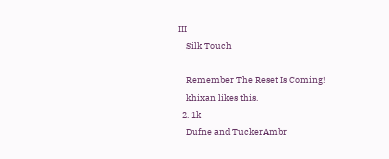III
    Silk Touch

    Remember The Reset Is Coming!
    khixan likes this.
  2. 1k
    Dufne and TuckerAmbr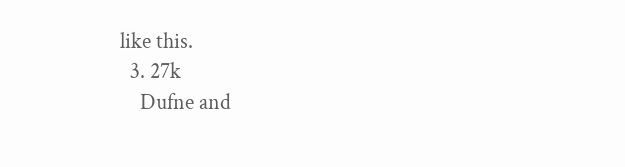like this.
  3. 27k
    Dufne and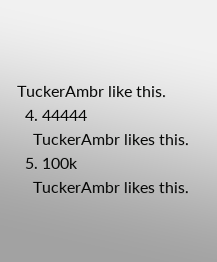TuckerAmbr like this.
  4. 44444
    TuckerAmbr likes this.
  5. 100k
    TuckerAmbr likes this.